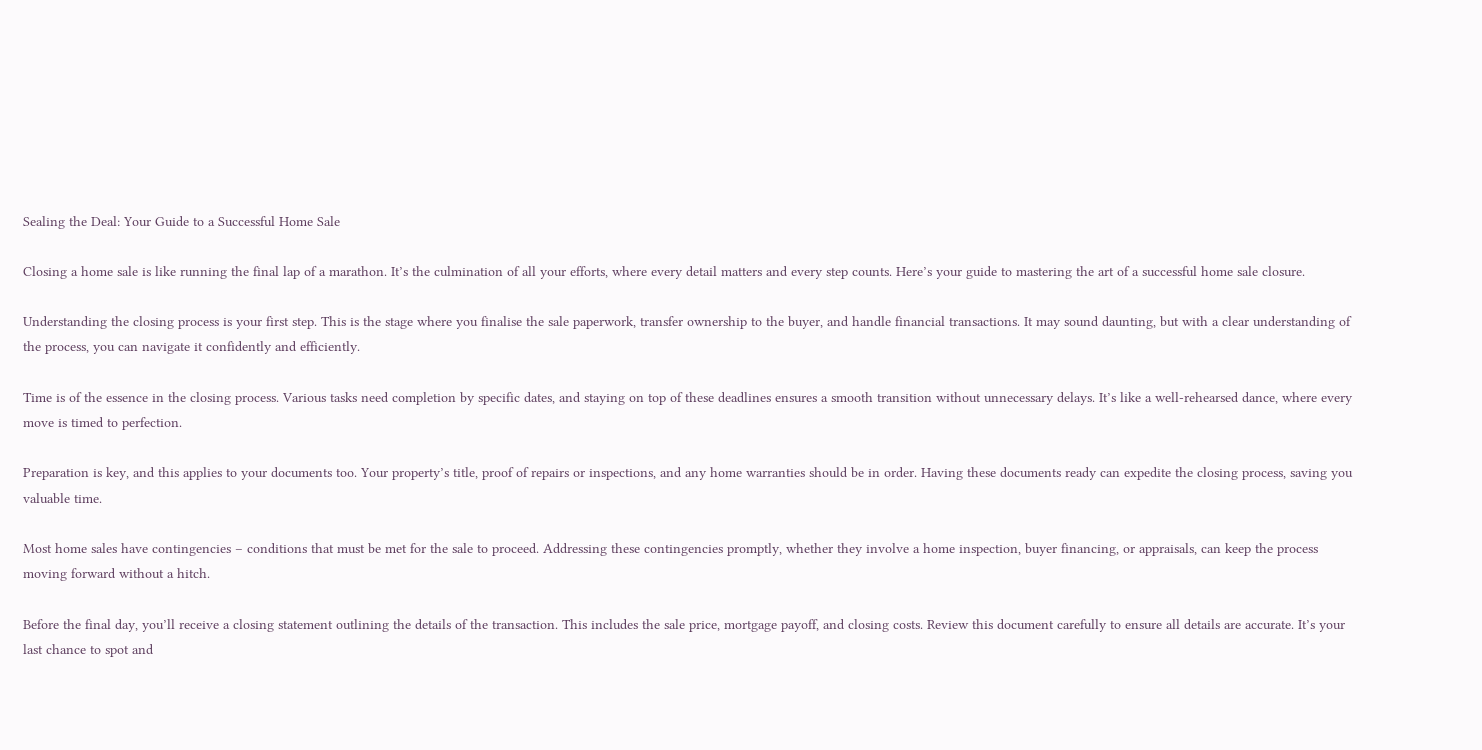Sealing the Deal: Your Guide to a Successful Home Sale

Closing a home sale is like running the final lap of a marathon. It’s the culmination of all your efforts, where every detail matters and every step counts. Here’s your guide to mastering the art of a successful home sale closure.

Understanding the closing process is your first step. This is the stage where you finalise the sale paperwork, transfer ownership to the buyer, and handle financial transactions. It may sound daunting, but with a clear understanding of the process, you can navigate it confidently and efficiently.

Time is of the essence in the closing process. Various tasks need completion by specific dates, and staying on top of these deadlines ensures a smooth transition without unnecessary delays. It’s like a well-rehearsed dance, where every move is timed to perfection.

Preparation is key, and this applies to your documents too. Your property’s title, proof of repairs or inspections, and any home warranties should be in order. Having these documents ready can expedite the closing process, saving you valuable time.

Most home sales have contingencies – conditions that must be met for the sale to proceed. Addressing these contingencies promptly, whether they involve a home inspection, buyer financing, or appraisals, can keep the process moving forward without a hitch.

Before the final day, you’ll receive a closing statement outlining the details of the transaction. This includes the sale price, mortgage payoff, and closing costs. Review this document carefully to ensure all details are accurate. It’s your last chance to spot and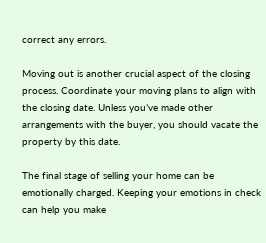correct any errors.

Moving out is another crucial aspect of the closing process. Coordinate your moving plans to align with the closing date. Unless you’ve made other arrangements with the buyer, you should vacate the property by this date.

The final stage of selling your home can be emotionally charged. Keeping your emotions in check can help you make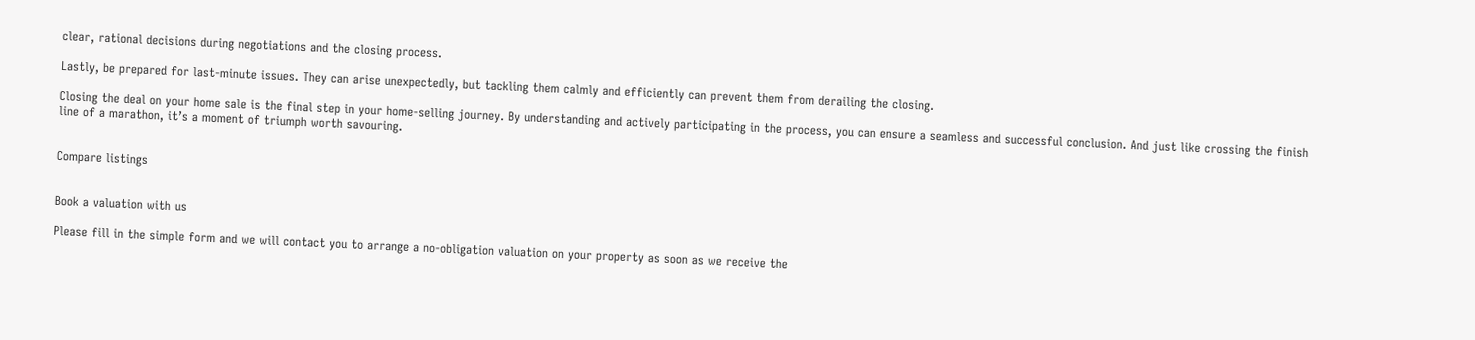clear, rational decisions during negotiations and the closing process.

Lastly, be prepared for last-minute issues. They can arise unexpectedly, but tackling them calmly and efficiently can prevent them from derailing the closing.

Closing the deal on your home sale is the final step in your home-selling journey. By understanding and actively participating in the process, you can ensure a seamless and successful conclusion. And just like crossing the finish line of a marathon, it’s a moment of triumph worth savouring.


Compare listings


Book a valuation with us

Please fill in the simple form and we will contact you to arrange a no-obligation valuation on your property as soon as we receive the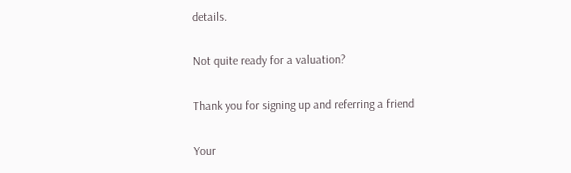details.

Not quite ready for a valuation?

Thank you for signing up and referring a friend

Your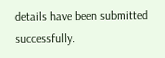details have been submitted successfully.